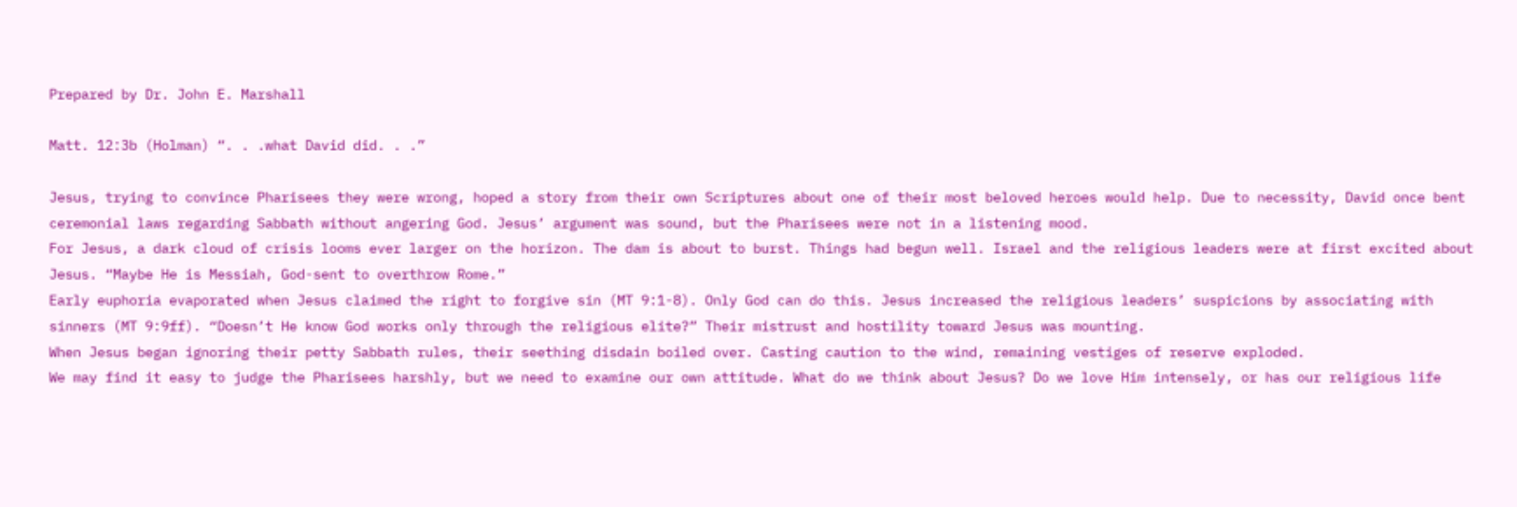Prepared by Dr. John E. Marshall

Matt. 12:3b (Holman) “. . .what David did. . .”

Jesus, trying to convince Pharisees they were wrong, hoped a story from their own Scriptures about one of their most beloved heroes would help. Due to necessity, David once bent ceremonial laws regarding Sabbath without angering God. Jesus’ argument was sound, but the Pharisees were not in a listening mood.
For Jesus, a dark cloud of crisis looms ever larger on the horizon. The dam is about to burst. Things had begun well. Israel and the religious leaders were at first excited about Jesus. “Maybe He is Messiah, God-sent to overthrow Rome.”
Early euphoria evaporated when Jesus claimed the right to forgive sin (MT 9:1-8). Only God can do this. Jesus increased the religious leaders’ suspicions by associating with sinners (MT 9:9ff). “Doesn’t He know God works only through the religious elite?” Their mistrust and hostility toward Jesus was mounting.
When Jesus began ignoring their petty Sabbath rules, their seething disdain boiled over. Casting caution to the wind, remaining vestiges of reserve exploded.
We may find it easy to judge the Pharisees harshly, but we need to examine our own attitude. What do we think about Jesus? Do we love Him intensely, or has our religious life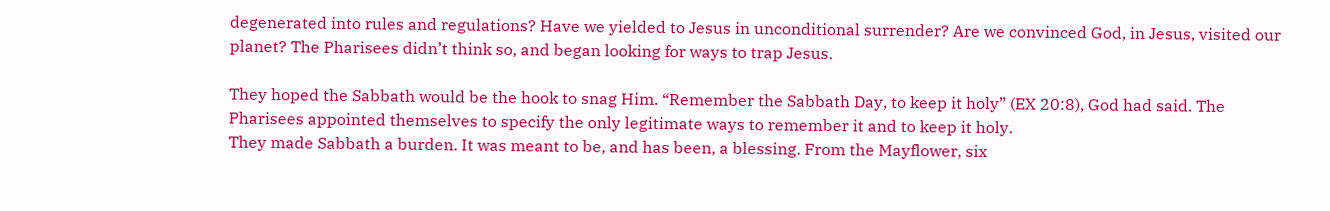degenerated into rules and regulations? Have we yielded to Jesus in unconditional surrender? Are we convinced God, in Jesus, visited our planet? The Pharisees didn’t think so, and began looking for ways to trap Jesus.

They hoped the Sabbath would be the hook to snag Him. “Remember the Sabbath Day, to keep it holy” (EX 20:8), God had said. The Pharisees appointed themselves to specify the only legitimate ways to remember it and to keep it holy.
They made Sabbath a burden. It was meant to be, and has been, a blessing. From the Mayflower, six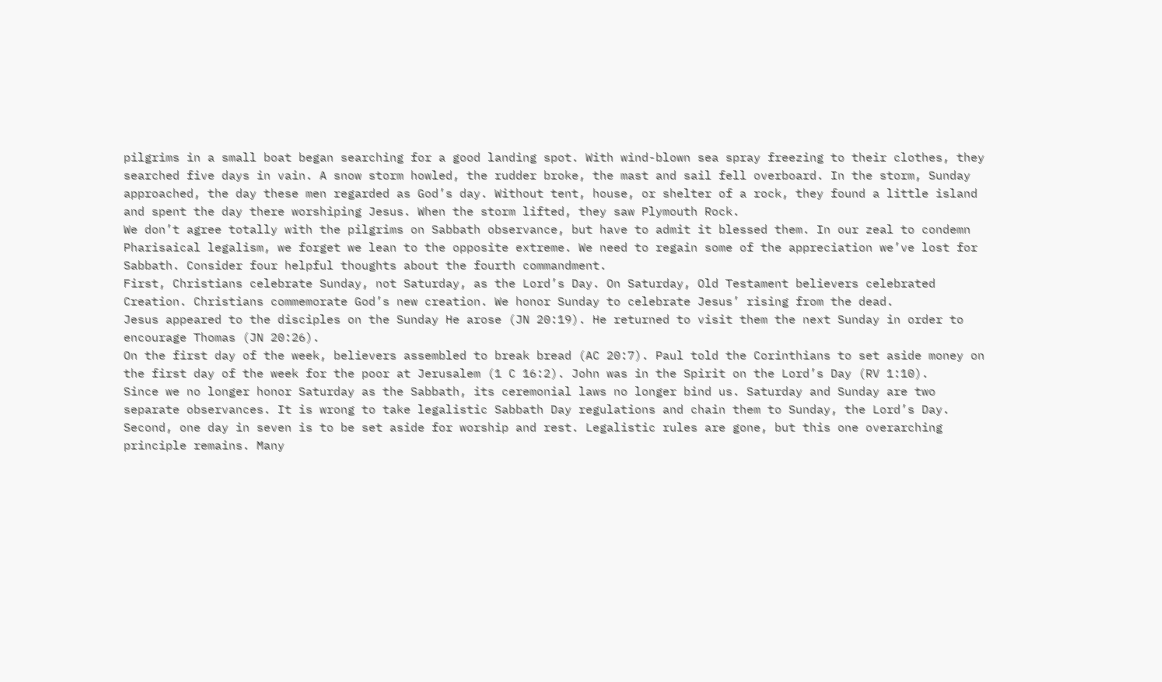pilgrims in a small boat began searching for a good landing spot. With wind-blown sea spray freezing to their clothes, they searched five days in vain. A snow storm howled, the rudder broke, the mast and sail fell overboard. In the storm, Sunday approached, the day these men regarded as God’s day. Without tent, house, or shelter of a rock, they found a little island and spent the day there worshiping Jesus. When the storm lifted, they saw Plymouth Rock.
We don’t agree totally with the pilgrims on Sabbath observance, but have to admit it blessed them. In our zeal to condemn Pharisaical legalism, we forget we lean to the opposite extreme. We need to regain some of the appreciation we’ve lost for Sabbath. Consider four helpful thoughts about the fourth commandment.
First, Christians celebrate Sunday, not Saturday, as the Lord’s Day. On Saturday, Old Testament believers celebrated Creation. Christians commemorate God’s new creation. We honor Sunday to celebrate Jesus’ rising from the dead.
Jesus appeared to the disciples on the Sunday He arose (JN 20:19). He returned to visit them the next Sunday in order to encourage Thomas (JN 20:26).
On the first day of the week, believers assembled to break bread (AC 20:7). Paul told the Corinthians to set aside money on the first day of the week for the poor at Jerusalem (1 C 16:2). John was in the Spirit on the Lord’s Day (RV 1:10).
Since we no longer honor Saturday as the Sabbath, its ceremonial laws no longer bind us. Saturday and Sunday are two separate observances. It is wrong to take legalistic Sabbath Day regulations and chain them to Sunday, the Lord’s Day.
Second, one day in seven is to be set aside for worship and rest. Legalistic rules are gone, but this one overarching principle remains. Many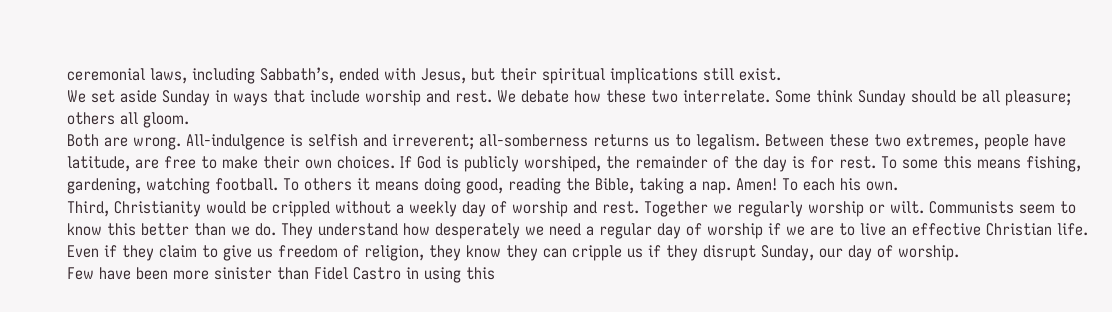ceremonial laws, including Sabbath’s, ended with Jesus, but their spiritual implications still exist.
We set aside Sunday in ways that include worship and rest. We debate how these two interrelate. Some think Sunday should be all pleasure; others all gloom.
Both are wrong. All-indulgence is selfish and irreverent; all-somberness returns us to legalism. Between these two extremes, people have latitude, are free to make their own choices. If God is publicly worshiped, the remainder of the day is for rest. To some this means fishing, gardening, watching football. To others it means doing good, reading the Bible, taking a nap. Amen! To each his own.
Third, Christianity would be crippled without a weekly day of worship and rest. Together we regularly worship or wilt. Communists seem to know this better than we do. They understand how desperately we need a regular day of worship if we are to live an effective Christian life. Even if they claim to give us freedom of religion, they know they can cripple us if they disrupt Sunday, our day of worship.
Few have been more sinister than Fidel Castro in using this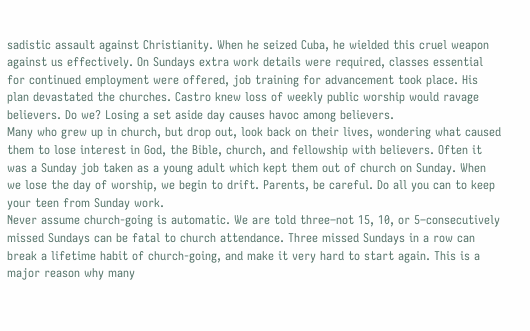sadistic assault against Christianity. When he seized Cuba, he wielded this cruel weapon against us effectively. On Sundays extra work details were required, classes essential for continued employment were offered, job training for advancement took place. His plan devastated the churches. Castro knew loss of weekly public worship would ravage believers. Do we? Losing a set aside day causes havoc among believers.
Many who grew up in church, but drop out, look back on their lives, wondering what caused them to lose interest in God, the Bible, church, and fellowship with believers. Often it was a Sunday job taken as a young adult which kept them out of church on Sunday. When we lose the day of worship, we begin to drift. Parents, be careful. Do all you can to keep your teen from Sunday work.
Never assume church-going is automatic. We are told three–not 15, 10, or 5–consecutively missed Sundays can be fatal to church attendance. Three missed Sundays in a row can break a lifetime habit of church-going, and make it very hard to start again. This is a major reason why many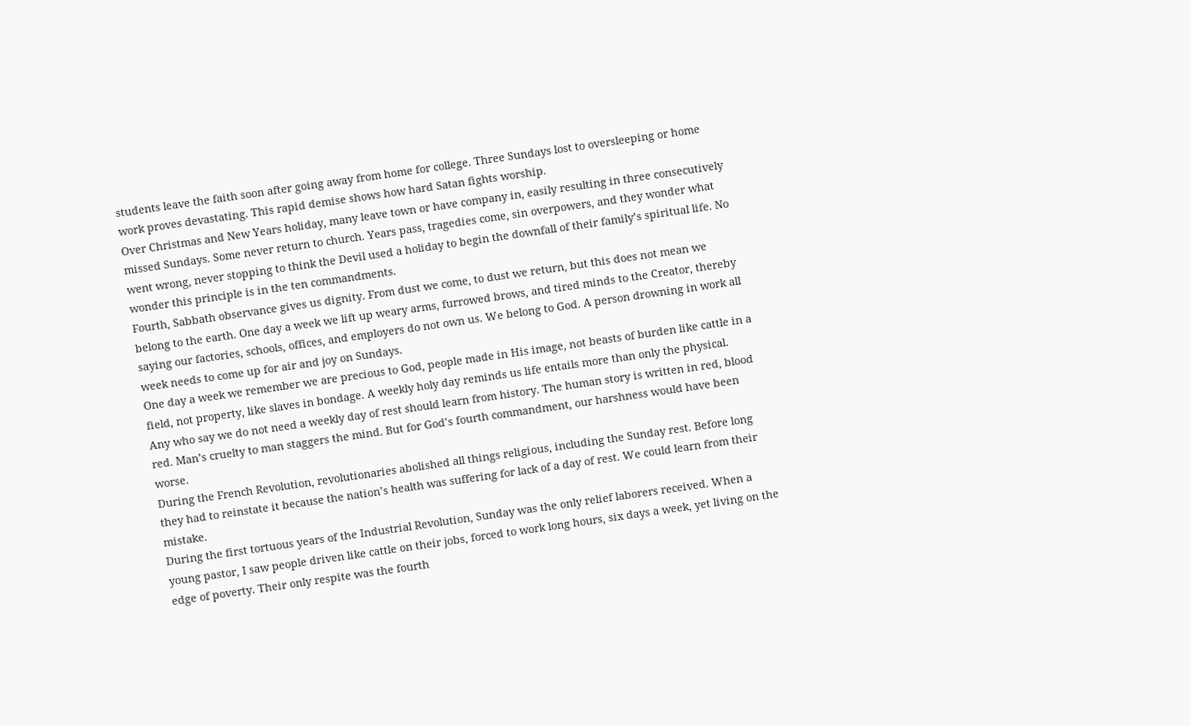students leave the faith soon after going away from home for college. Three Sundays lost to oversleeping or home work proves devastating. This rapid demise shows how hard Satan fights worship.
Over Christmas and New Years holiday, many leave town or have company in, easily resulting in three consecutively missed Sundays. Some never return to church. Years pass, tragedies come, sin overpowers, and they wonder what went wrong, never stopping to think the Devil used a holiday to begin the downfall of their family’s spiritual life. No wonder this principle is in the ten commandments.
Fourth, Sabbath observance gives us dignity. From dust we come, to dust we return, but this does not mean we belong to the earth. One day a week we lift up weary arms, furrowed brows, and tired minds to the Creator, thereby saying our factories, schools, offices, and employers do not own us. We belong to God. A person drowning in work all week needs to come up for air and joy on Sundays.
One day a week we remember we are precious to God, people made in His image, not beasts of burden like cattle in a field, not property, like slaves in bondage. A weekly holy day reminds us life entails more than only the physical.
Any who say we do not need a weekly day of rest should learn from history. The human story is written in red, blood red. Man’s cruelty to man staggers the mind. But for God’s fourth commandment, our harshness would have been worse.
During the French Revolution, revolutionaries abolished all things religious, including the Sunday rest. Before long they had to reinstate it because the nation’s health was suffering for lack of a day of rest. We could learn from their mistake.
During the first tortuous years of the Industrial Revolution, Sunday was the only relief laborers received. When a young pastor, I saw people driven like cattle on their jobs, forced to work long hours, six days a week, yet living on the edge of poverty. Their only respite was the fourth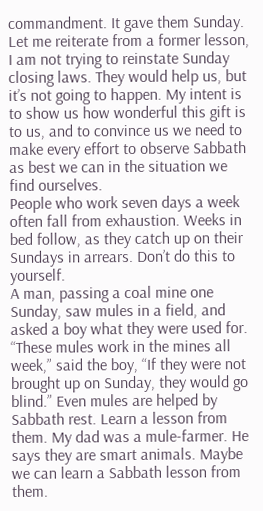commandment. It gave them Sunday.
Let me reiterate from a former lesson, I am not trying to reinstate Sunday closing laws. They would help us, but it’s not going to happen. My intent is to show us how wonderful this gift is to us, and to convince us we need to make every effort to observe Sabbath as best we can in the situation we find ourselves.
People who work seven days a week often fall from exhaustion. Weeks in bed follow, as they catch up on their Sundays in arrears. Don’t do this to yourself.
A man, passing a coal mine one Sunday, saw mules in a field, and asked a boy what they were used for. “These mules work in the mines all week,” said the boy, “If they were not brought up on Sunday, they would go blind.” Even mules are helped by Sabbath rest. Learn a lesson from them. My dad was a mule-farmer. He says they are smart animals. Maybe we can learn a Sabbath lesson from them.